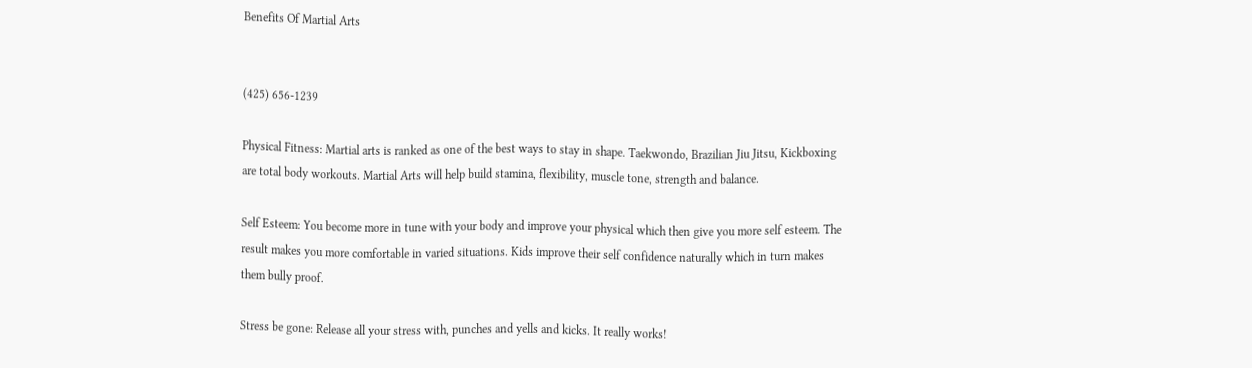Benefits Of Martial Arts


(425) 656-1239

Physical Fitness: Martial arts is ranked as one of the best ways to stay in shape. Taekwondo, Brazilian Jiu Jitsu, Kickboxing are total body workouts. Martial Arts will help build stamina, flexibility, muscle tone, strength and balance.

Self Esteem: You become more in tune with your body and improve your physical which then give you more self esteem. The result makes you more comfortable in varied situations. Kids improve their self confidence naturally which in turn makes them bully proof.

Stress be gone: Release all your stress with, punches and yells and kicks. It really works!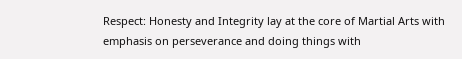Respect: Honesty and Integrity lay at the core of Martial Arts with emphasis on perseverance and doing things with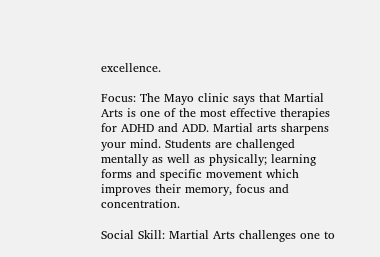excellence.

Focus: The Mayo clinic says that Martial Arts is one of the most effective therapies for ADHD and ADD. Martial arts sharpens your mind. Students are challenged mentally as well as physically; learning forms and specific movement which improves their memory, focus and concentration.

Social Skill: Martial Arts challenges one to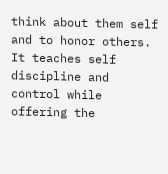think about them self and to honor others. It teaches self discipline and control while offering the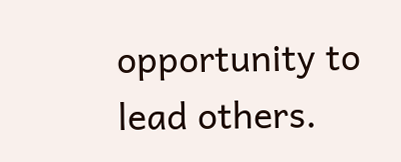opportunity to lead others.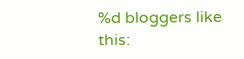%d bloggers like this: